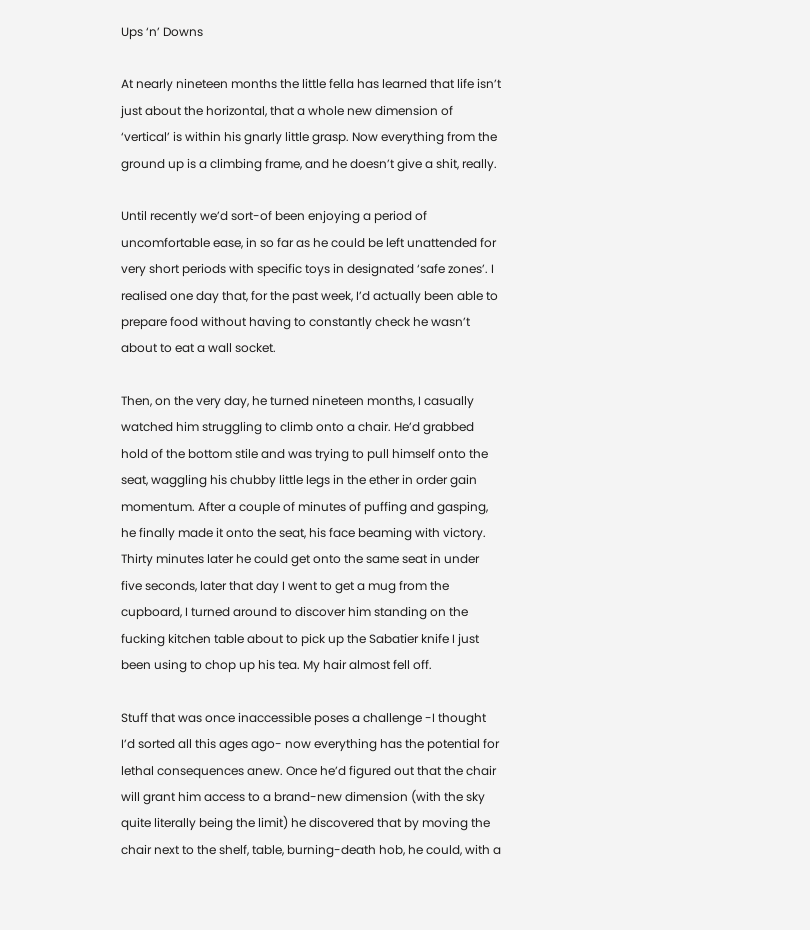Ups ‘n’ Downs

At nearly nineteen months the little fella has learned that life isn’t just about the horizontal, that a whole new dimension of ‘vertical’ is within his gnarly little grasp. Now everything from the ground up is a climbing frame, and he doesn’t give a shit, really.

Until recently we’d sort-of been enjoying a period of uncomfortable ease, in so far as he could be left unattended for very short periods with specific toys in designated ‘safe zones’. I realised one day that, for the past week, I’d actually been able to prepare food without having to constantly check he wasn’t about to eat a wall socket.

Then, on the very day, he turned nineteen months, I casually watched him struggling to climb onto a chair. He’d grabbed hold of the bottom stile and was trying to pull himself onto the seat, waggling his chubby little legs in the ether in order gain momentum. After a couple of minutes of puffing and gasping, he finally made it onto the seat, his face beaming with victory. Thirty minutes later he could get onto the same seat in under five seconds, later that day I went to get a mug from the cupboard, I turned around to discover him standing on the fucking kitchen table about to pick up the Sabatier knife I just been using to chop up his tea. My hair almost fell off.

Stuff that was once inaccessible poses a challenge -I thought I’d sorted all this ages ago- now everything has the potential for lethal consequences anew. Once he’d figured out that the chair will grant him access to a brand-new dimension (with the sky quite literally being the limit) he discovered that by moving the chair next to the shelf, table, burning-death hob, he could, with a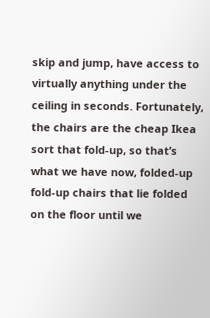skip and jump, have access to virtually anything under the ceiling in seconds. Fortunately, the chairs are the cheap Ikea sort that fold-up, so that’s what we have now, folded-up fold-up chairs that lie folded on the floor until we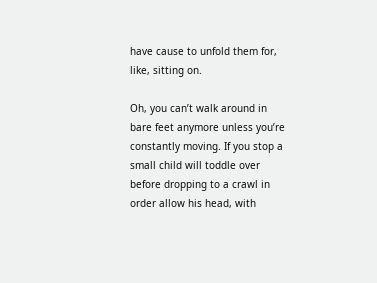have cause to unfold them for, like, sitting on.

Oh, you can’t walk around in bare feet anymore unless you’re constantly moving. If you stop a small child will toddle over before dropping to a crawl in order allow his head, with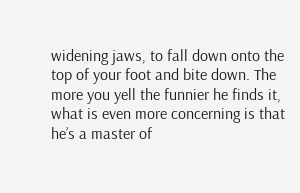widening jaws, to fall down onto the top of your foot and bite down. The more you yell the funnier he finds it, what is even more concerning is that he’s a master of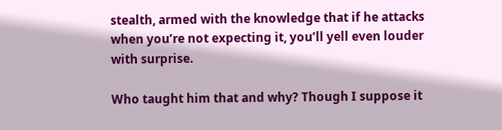stealth, armed with the knowledge that if he attacks when you’re not expecting it, you’ll yell even louder with surprise.

Who taught him that and why? Though I suppose it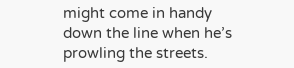might come in handy down the line when he’s prowling the streets.